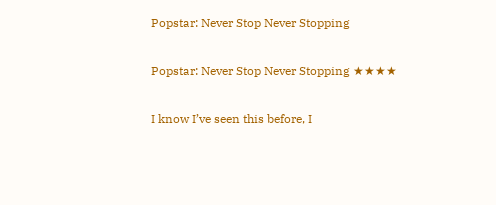Popstar: Never Stop Never Stopping

Popstar: Never Stop Never Stopping ★★★★

I know I’ve seen this before, I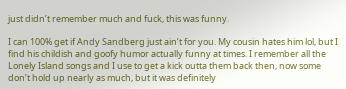just didn’t remember much and fuck, this was funny.

I can 100% get if Andy Sandberg just ain’t for you. My cousin hates him lol, but I find his childish and goofy humor actually funny at times. I remember all the Lonely Island songs and I use to get a kick outta them back then, now some don’t hold up nearly as much, but it was definitely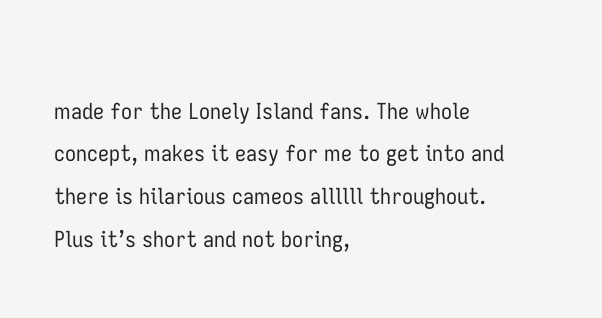made for the Lonely Island fans. The whole concept, makes it easy for me to get into and there is hilarious cameos allllll throughout. Plus it’s short and not boring,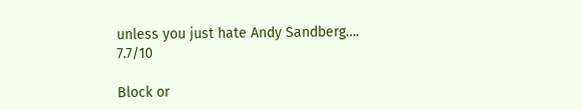unless you just hate Andy Sandberg…. 7.7/10

Block or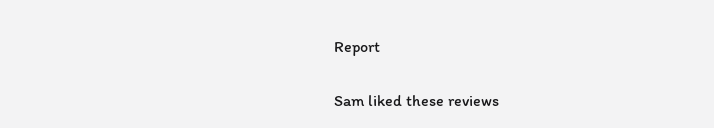Report

Sam liked these reviews